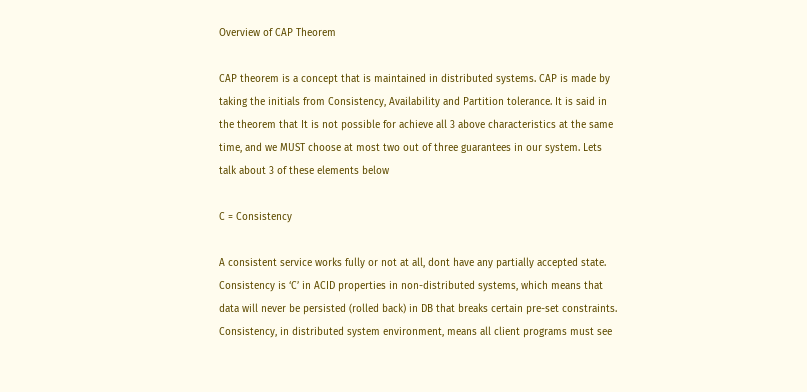Overview of CAP Theorem

CAP theorem is a concept that is maintained in distributed systems. CAP is made by taking the initials from Consistency, Availability and Partition tolerance. It is said in the theorem that It is not possible for achieve all 3 above characteristics at the same time, and we MUST choose at most two out of three guarantees in our system. Lets talk about 3 of these elements below

C = Consistency

A consistent service works fully or not at all, dont have any partially accepted state. Consistency is ‘C’ in ACID properties in non-distributed systems, which means that data will never be persisted (rolled back) in DB that breaks certain pre-set constraints. Consistency, in distributed system environment, means all client programs must see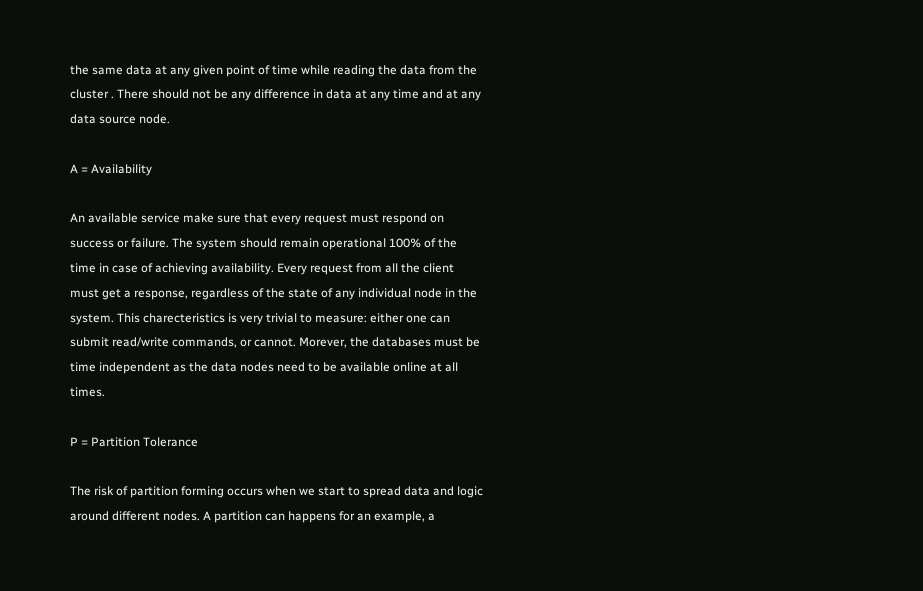the same data at any given point of time while reading the data from the cluster . There should not be any difference in data at any time and at any data source node.

A = Availability

An available service make sure that every request must respond on success or failure. The system should remain operational 100% of the time in case of achieving availability. Every request from all the client must get a response, regardless of the state of any individual node in the system. This charecteristics is very trivial to measure: either one can submit read/write commands, or cannot. Morever, the databases must be time independent as the data nodes need to be available online at all times.

P = Partition Tolerance

The risk of partition forming occurs when we start to spread data and logic around different nodes. A partition can happens for an example, a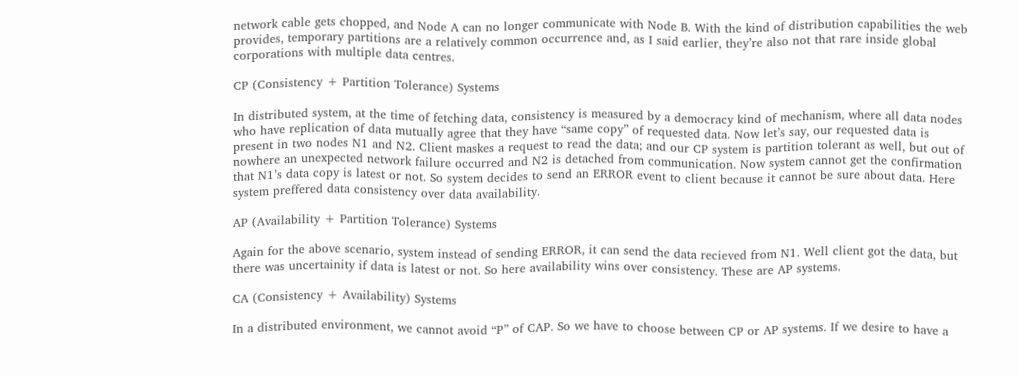network cable gets chopped, and Node A can no longer communicate with Node B. With the kind of distribution capabilities the web provides, temporary partitions are a relatively common occurrence and, as I said earlier, they’re also not that rare inside global corporations with multiple data centres.

CP (Consistency + Partition Tolerance) Systems

In distributed system, at the time of fetching data, consistency is measured by a democracy kind of mechanism, where all data nodes who have replication of data mutually agree that they have “same copy” of requested data. Now let’s say, our requested data is present in two nodes N1 and N2. Client maskes a request to read the data; and our CP system is partition tolerant as well, but out of nowhere an unexpected network failure occurred and N2 is detached from communication. Now system cannot get the confirmation that N1’s data copy is latest or not. So system decides to send an ERROR event to client because it cannot be sure about data. Here system preffered data consistency over data availability.

AP (Availability + Partition Tolerance) Systems

Again for the above scenario, system instead of sending ERROR, it can send the data recieved from N1. Well client got the data, but there was uncertainity if data is latest or not. So here availability wins over consistency. These are AP systems.

CA (Consistency + Availability) Systems

In a distributed environment, we cannot avoid “P” of CAP. So we have to choose between CP or AP systems. If we desire to have a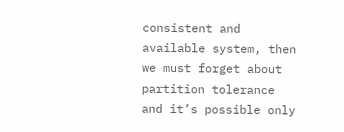consistent and available system, then we must forget about partition tolerance and it’s possible only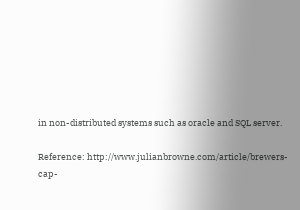in non-distributed systems such as oracle and SQL server.

Reference: http://www.julianbrowne.com/article/brewers-cap-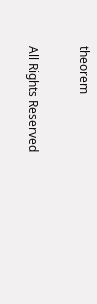theorem

All Rights Reserved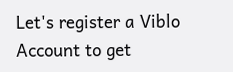Let's register a Viblo Account to get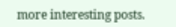more interesting posts.